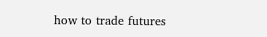how to trade futures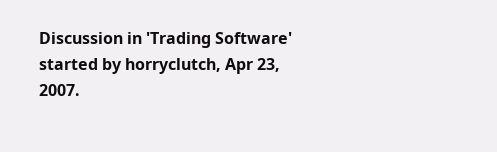Discussion in 'Trading Software' started by horryclutch, Apr 23, 2007.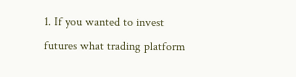1. If you wanted to invest futures what trading platform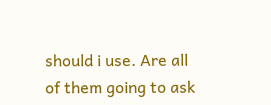should i use. Are all of them going to ask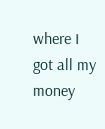where I got all my money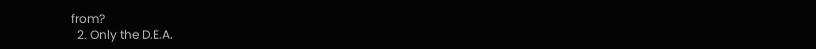from?
  2. Only the D.E.A.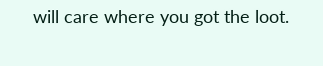will care where you got the loot.